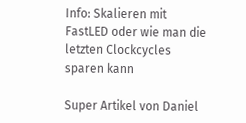Info: Skalieren mit FastLED oder wie man die letzten Clockcycles sparen kann

Super Artikel von Daniel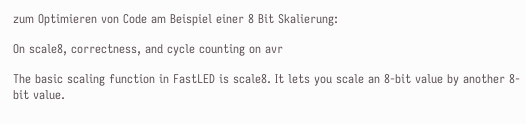zum Optimieren von Code am Beispiel einer 8 Bit Skalierung:

On scale8, correctness, and cycle counting on avr

The basic scaling function in FastLED is scale8. It lets you scale an 8-bit value by another 8-bit value.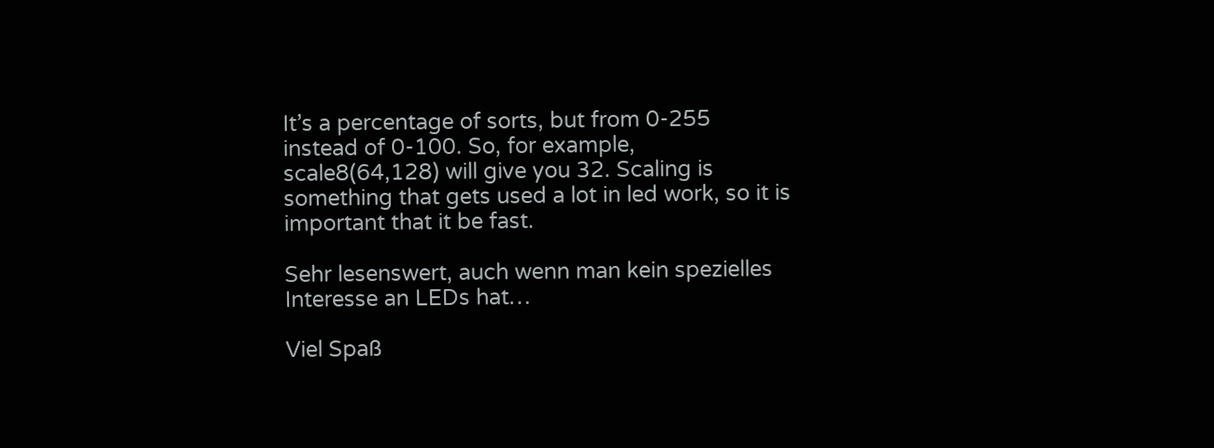It’s a percentage of sorts, but from 0-255 instead of 0-100. So, for example, scale8(64,128) will give you 32. Scaling is something that gets used a lot in led work, so it is important that it be fast.

Sehr lesenswert, auch wenn man kein spezielles Interesse an LEDs hat…

Viel Spaß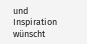und Inspiration wünscht